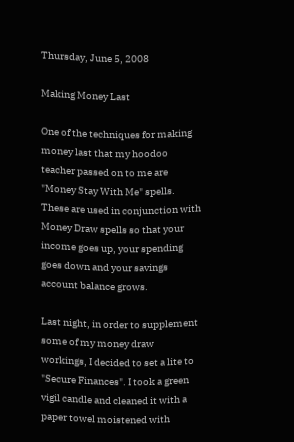Thursday, June 5, 2008

Making Money Last

One of the techniques for making money last that my hoodoo teacher passed on to me are "Money Stay With Me" spells. These are used in conjunction with Money Draw spells so that your income goes up, your spending goes down and your savings account balance grows.

Last night, in order to supplement some of my money draw workings, I decided to set a lite to "Secure Finances". I took a green vigil candle and cleaned it with a paper towel moistened with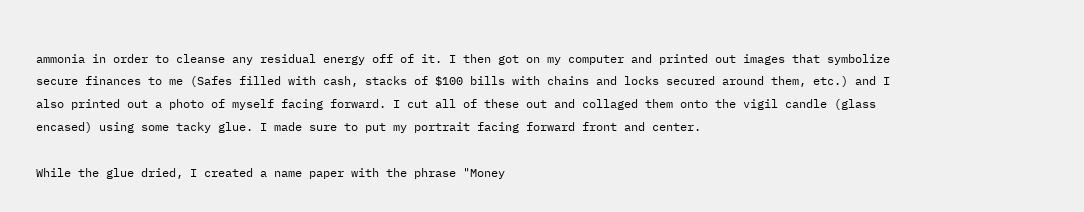ammonia in order to cleanse any residual energy off of it. I then got on my computer and printed out images that symbolize secure finances to me (Safes filled with cash, stacks of $100 bills with chains and locks secured around them, etc.) and I also printed out a photo of myself facing forward. I cut all of these out and collaged them onto the vigil candle (glass encased) using some tacky glue. I made sure to put my portrait facing forward front and center.

While the glue dried, I created a name paper with the phrase "Money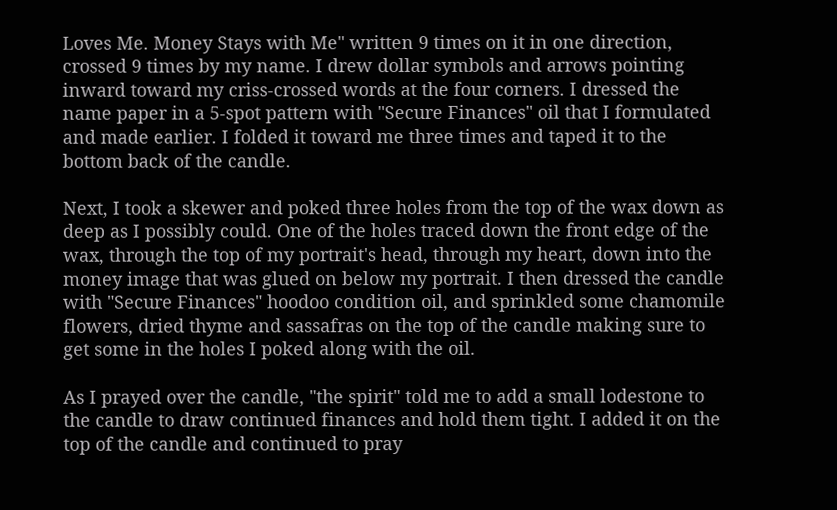Loves Me. Money Stays with Me" written 9 times on it in one direction, crossed 9 times by my name. I drew dollar symbols and arrows pointing inward toward my criss-crossed words at the four corners. I dressed the name paper in a 5-spot pattern with "Secure Finances" oil that I formulated and made earlier. I folded it toward me three times and taped it to the bottom back of the candle.

Next, I took a skewer and poked three holes from the top of the wax down as deep as I possibly could. One of the holes traced down the front edge of the wax, through the top of my portrait's head, through my heart, down into the money image that was glued on below my portrait. I then dressed the candle with "Secure Finances" hoodoo condition oil, and sprinkled some chamomile flowers, dried thyme and sassafras on the top of the candle making sure to get some in the holes I poked along with the oil.

As I prayed over the candle, "the spirit" told me to add a small lodestone to the candle to draw continued finances and hold them tight. I added it on the top of the candle and continued to pray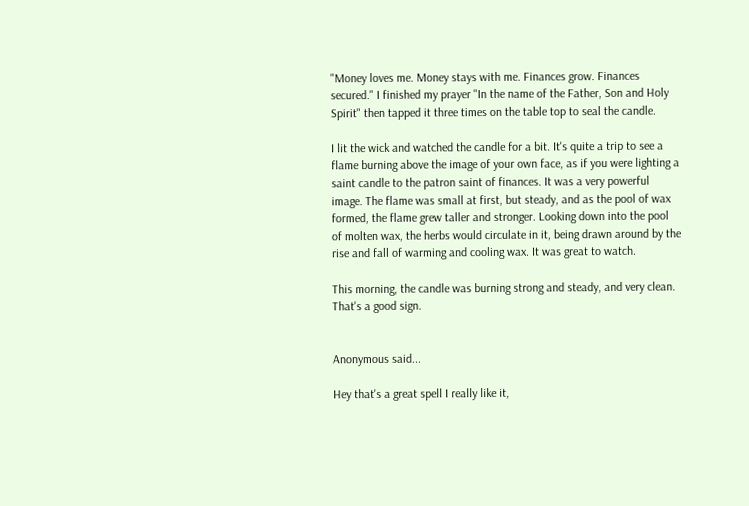"Money loves me. Money stays with me. Finances grow. Finances secured." I finished my prayer "In the name of the Father, Son and Holy Spirit" then tapped it three times on the table top to seal the candle.

I lit the wick and watched the candle for a bit. It's quite a trip to see a flame burning above the image of your own face, as if you were lighting a saint candle to the patron saint of finances. It was a very powerful image. The flame was small at first, but steady, and as the pool of wax formed, the flame grew taller and stronger. Looking down into the pool of molten wax, the herbs would circulate in it, being drawn around by the rise and fall of warming and cooling wax. It was great to watch.

This morning, the candle was burning strong and steady, and very clean. That's a good sign.


Anonymous said...

Hey that's a great spell I really like it,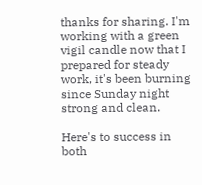thanks for sharing. I'm working with a green vigil candle now that I prepared for steady work, it's been burning since Sunday night strong and clean.

Here's to success in both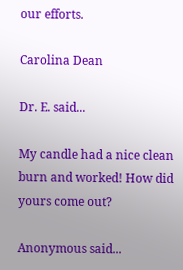our efforts.

Carolina Dean

Dr. E. said...

My candle had a nice clean burn and worked! How did yours come out?

Anonymous said...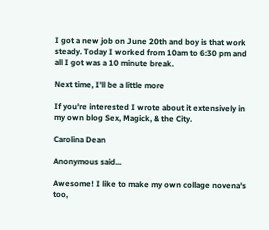I got a new job on June 20th and boy is that work steady. Today I worked from 10am to 6:30 pm and all I got was a 10 minute break.

Next time, I'll be a little more

If you're interested I wrote about it extensively in my own blog Sex, Magick, & the City.

Carolina Dean

Anonymous said...

Awesome! I like to make my own collage novena's too,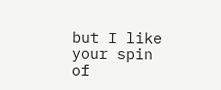but I like your spin of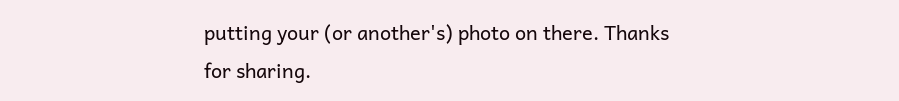putting your (or another's) photo on there. Thanks for sharing.